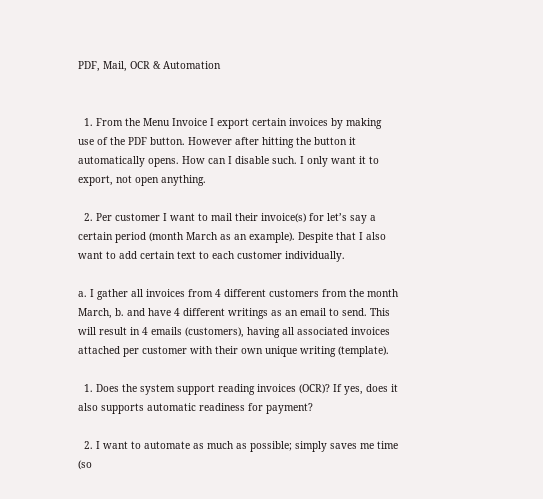PDF, Mail, OCR & Automation


  1. From the Menu Invoice I export certain invoices by making use of the PDF button. However after hitting the button it automatically opens. How can I disable such. I only want it to export, not open anything.

  2. Per customer I want to mail their invoice(s) for let’s say a certain period (month March as an example). Despite that I also want to add certain text to each customer individually.

a. I gather all invoices from 4 different customers from the month March, b. and have 4 different writings as an email to send. This will result in 4 emails (customers), having all associated invoices attached per customer with their own unique writing (template).

  1. Does the system support reading invoices (OCR)? If yes, does it also supports automatic readiness for payment?

  2. I want to automate as much as possible; simply saves me time (so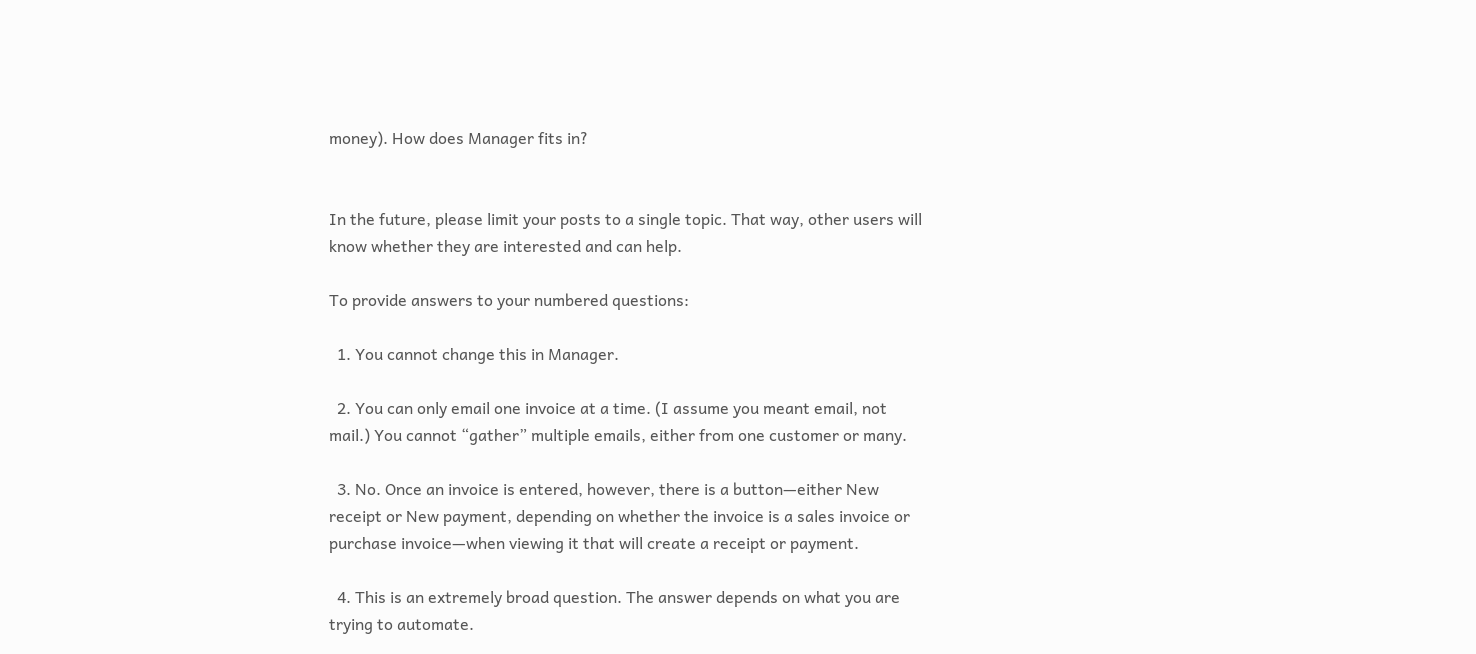money). How does Manager fits in?


In the future, please limit your posts to a single topic. That way, other users will know whether they are interested and can help.

To provide answers to your numbered questions:

  1. You cannot change this in Manager.

  2. You can only email one invoice at a time. (I assume you meant email, not mail.) You cannot “gather” multiple emails, either from one customer or many.

  3. No. Once an invoice is entered, however, there is a button—either New receipt or New payment, depending on whether the invoice is a sales invoice or purchase invoice—when viewing it that will create a receipt or payment.

  4. This is an extremely broad question. The answer depends on what you are trying to automate.